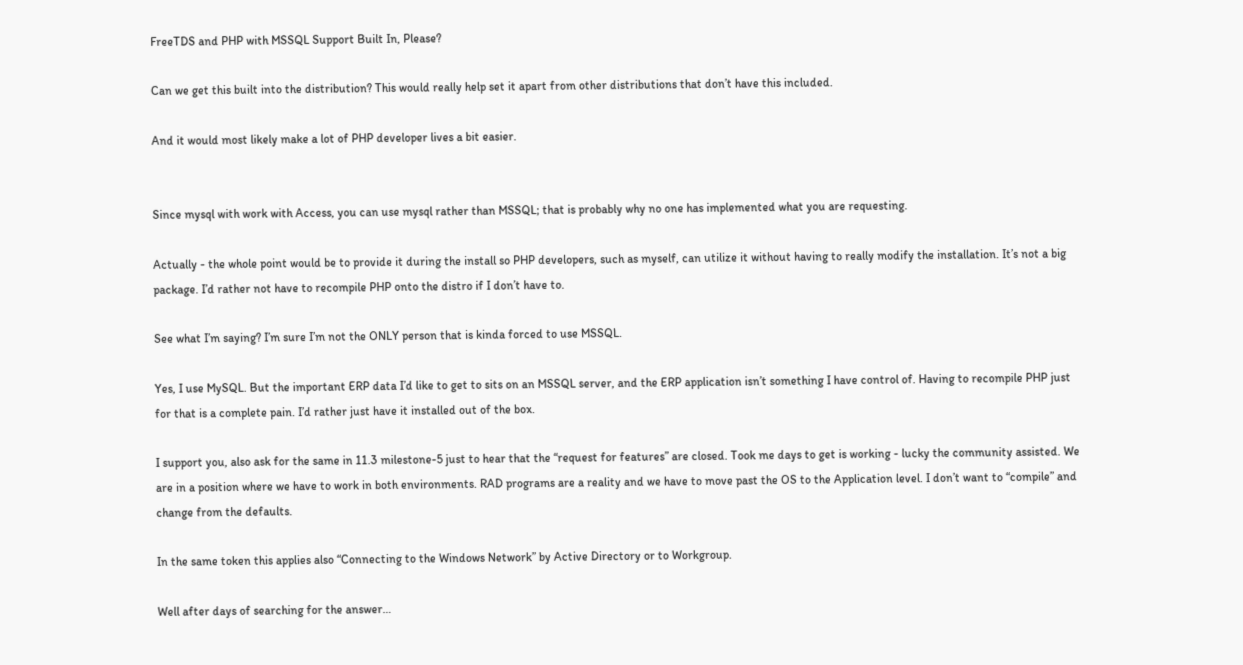FreeTDS and PHP with MSSQL Support Built In, Please?

Can we get this built into the distribution? This would really help set it apart from other distributions that don’t have this included.

And it would most likely make a lot of PHP developer lives a bit easier.


Since mysql with work with Access, you can use mysql rather than MSSQL; that is probably why no one has implemented what you are requesting.

Actually - the whole point would be to provide it during the install so PHP developers, such as myself, can utilize it without having to really modify the installation. It’s not a big package. I’d rather not have to recompile PHP onto the distro if I don’t have to.

See what I’m saying? I’m sure I’m not the ONLY person that is kinda forced to use MSSQL.

Yes, I use MySQL. But the important ERP data I’d like to get to sits on an MSSQL server, and the ERP application isn’t something I have control of. Having to recompile PHP just for that is a complete pain. I’d rather just have it installed out of the box.

I support you, also ask for the same in 11.3 milestone-5 just to hear that the “request for features” are closed. Took me days to get is working - lucky the community assisted. We are in a position where we have to work in both environments. RAD programs are a reality and we have to move past the OS to the Application level. I don’t want to “compile” and change from the defaults.

In the same token this applies also “Connecting to the Windows Network” by Active Directory or to Workgroup.

Well after days of searching for the answer…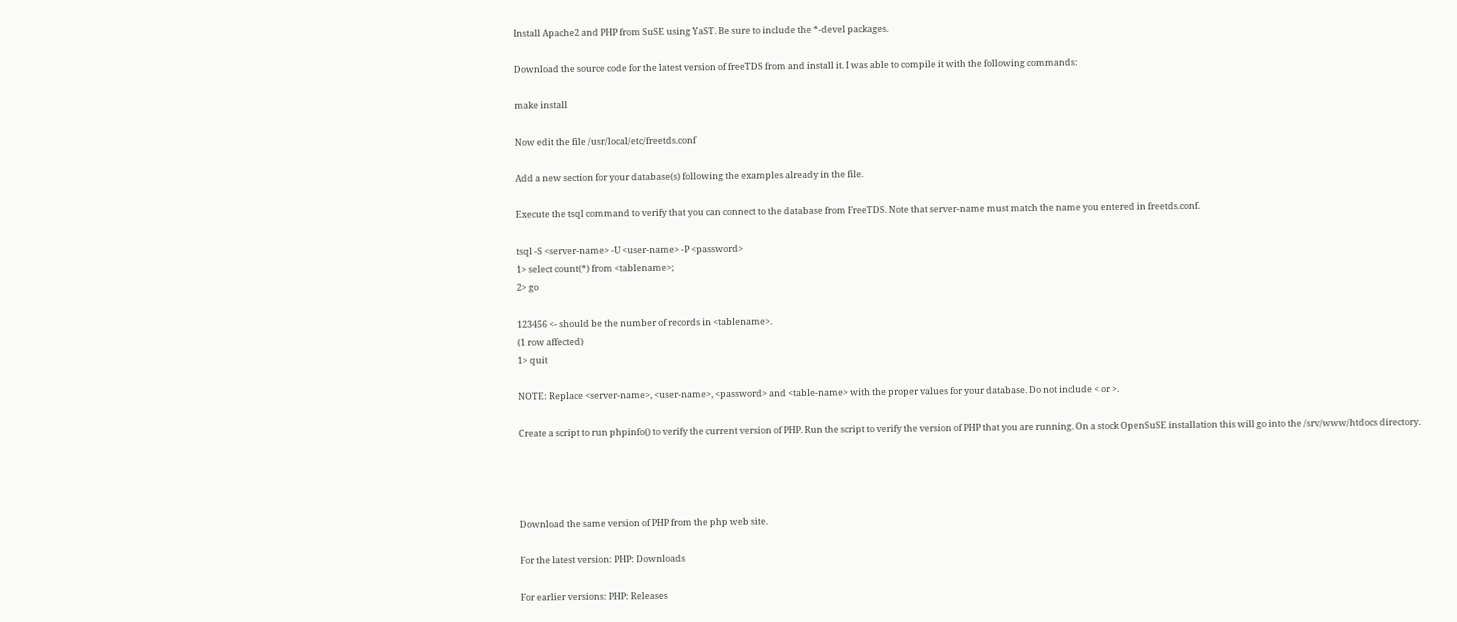Install Apache2 and PHP from SuSE using YaST. Be sure to include the *-devel packages.

Download the source code for the latest version of freeTDS from and install it. I was able to compile it with the following commands:

make install

Now edit the file /usr/local/etc/freetds.conf

Add a new section for your database(s) following the examples already in the file.

Execute the tsql command to verify that you can connect to the database from FreeTDS. Note that server-name must match the name you entered in freetds.conf.

tsql -S <server-name> -U <user-name> -P <password>
1> select count(*) from <tablename>;
2> go

123456 <- should be the number of records in <tablename>.
(1 row affected)
1> quit

NOTE: Replace <server-name>, <user-name>, <password> and <table-name> with the proper values for your database. Do not include < or >.

Create a script to run phpinfo() to verify the current version of PHP. Run the script to verify the version of PHP that you are running. On a stock OpenSuSE installation this will go into the /srv/www/htdocs directory.




Download the same version of PHP from the php web site.

For the latest version: PHP: Downloads

For earlier versions: PHP: Releases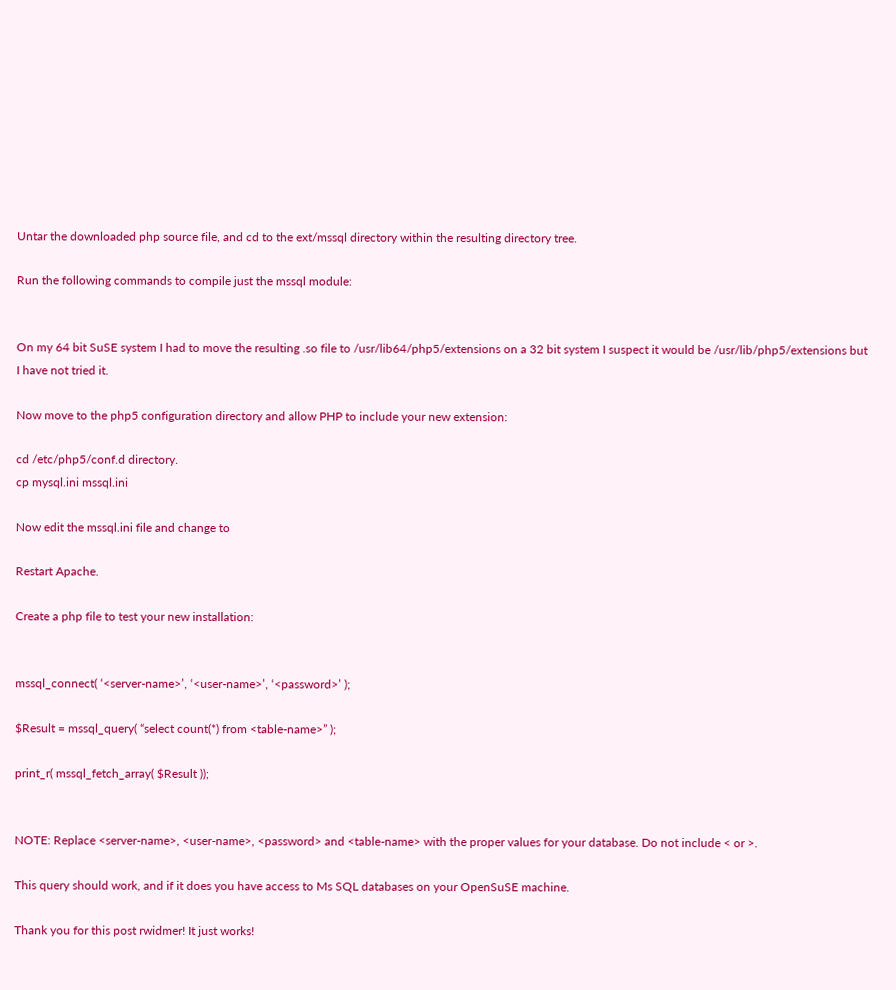Untar the downloaded php source file, and cd to the ext/mssql directory within the resulting directory tree.

Run the following commands to compile just the mssql module:


On my 64 bit SuSE system I had to move the resulting .so file to /usr/lib64/php5/extensions on a 32 bit system I suspect it would be /usr/lib/php5/extensions but I have not tried it.

Now move to the php5 configuration directory and allow PHP to include your new extension:

cd /etc/php5/conf.d directory.
cp mysql.ini mssql.ini

Now edit the mssql.ini file and change to

Restart Apache.

Create a php file to test your new installation:


mssql_connect( ‘<server-name>’, ‘<user-name>’, ‘<password>’ );

$Result = mssql_query( “select count(*) from <table-name>” );

print_r( mssql_fetch_array( $Result ));


NOTE: Replace <server-name>, <user-name>, <password> and <table-name> with the proper values for your database. Do not include < or >.

This query should work, and if it does you have access to Ms SQL databases on your OpenSuSE machine.

Thank you for this post rwidmer! It just works!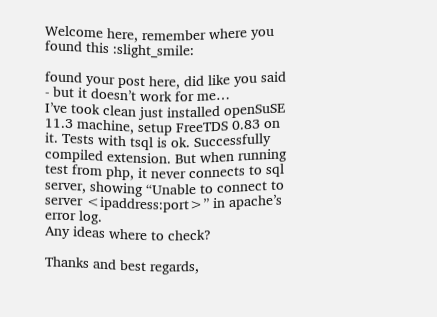Welcome here, remember where you found this :slight_smile:

found your post here, did like you said - but it doesn’t work for me…
I’ve took clean just installed openSuSE 11.3 machine, setup FreeTDS 0.83 on it. Tests with tsql is ok. Successfully compiled extension. But when running test from php, it never connects to sql server, showing “Unable to connect to server <ipaddress:port>” in apache’s error log.
Any ideas where to check?

Thanks and best regards,